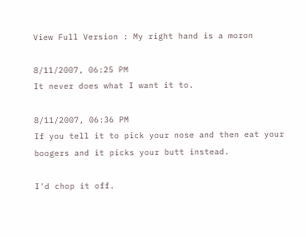View Full Version : My right hand is a moron

8/11/2007, 06:25 PM
It never does what I want it to.

8/11/2007, 06:36 PM
If you tell it to pick your nose and then eat your boogers and it picks your butt instead.

I'd chop it off.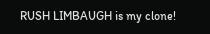RUSH LIMBAUGH is my clone!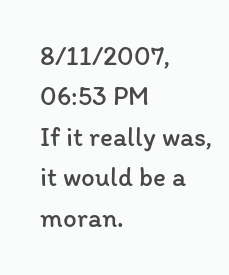8/11/2007, 06:53 PM
If it really was, it would be a moran.